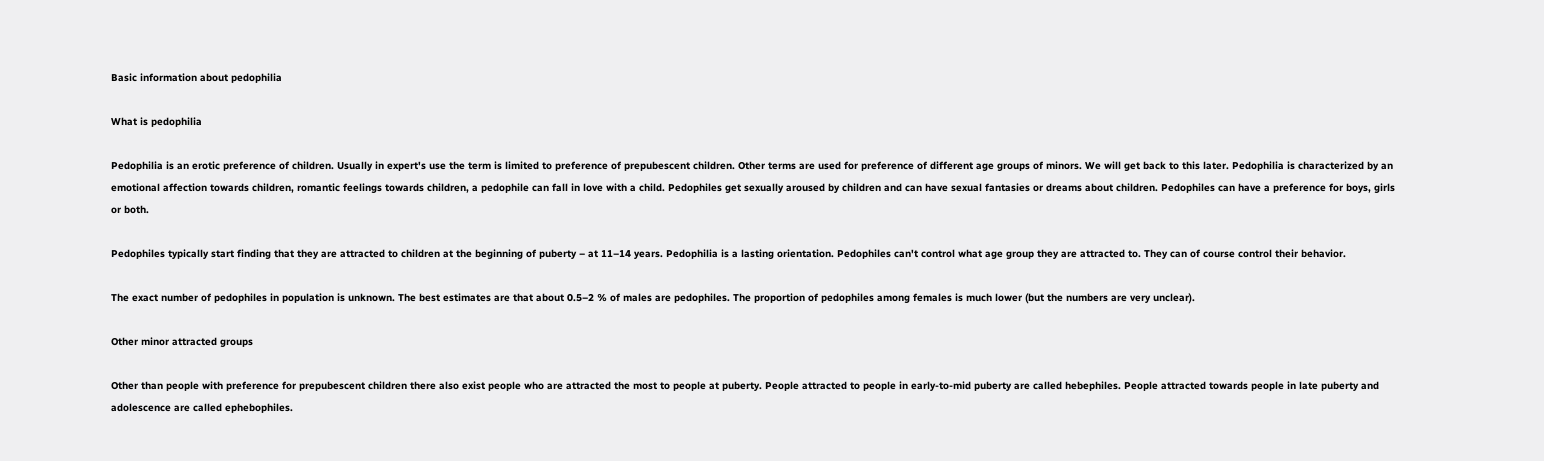Basic information about pedophilia

What is pedophilia

Pedophilia is an erotic preference of children. Usually in expert's use the term is limited to preference of prepubescent children. Other terms are used for preference of different age groups of minors. We will get back to this later. Pedophilia is characterized by an emotional affection towards children, romantic feelings towards children, a pedophile can fall in love with a child. Pedophiles get sexually aroused by children and can have sexual fantasies or dreams about children. Pedophiles can have a preference for boys, girls or both.

Pedophiles typically start finding that they are attracted to children at the beginning of puberty – at 11–14 years. Pedophilia is a lasting orientation. Pedophiles can't control what age group they are attracted to. They can of course control their behavior.

The exact number of pedophiles in population is unknown. The best estimates are that about 0.5–2 % of males are pedophiles. The proportion of pedophiles among females is much lower (but the numbers are very unclear).

Other minor attracted groups

Other than people with preference for prepubescent children there also exist people who are attracted the most to people at puberty. People attracted to people in early-to-mid puberty are called hebephiles. People attracted towards people in late puberty and adolescence are called ephebophiles.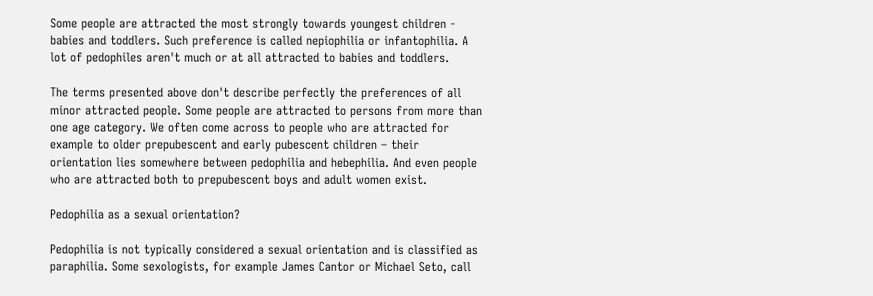Some people are attracted the most strongly towards youngest children - babies and toddlers. Such preference is called nepiophilia or infantophilia. A lot of pedophiles aren't much or at all attracted to babies and toddlers.

The terms presented above don't describe perfectly the preferences of all minor attracted people. Some people are attracted to persons from more than one age category. We often come across to people who are attracted for example to older prepubescent and early pubescent children – their orientation lies somewhere between pedophilia and hebephilia. And even people who are attracted both to prepubescent boys and adult women exist.

Pedophilia as a sexual orientation?

Pedophilia is not typically considered a sexual orientation and is classified as paraphilia. Some sexologists, for example James Cantor or Michael Seto, call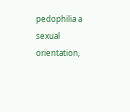pedophilia a sexual orientation,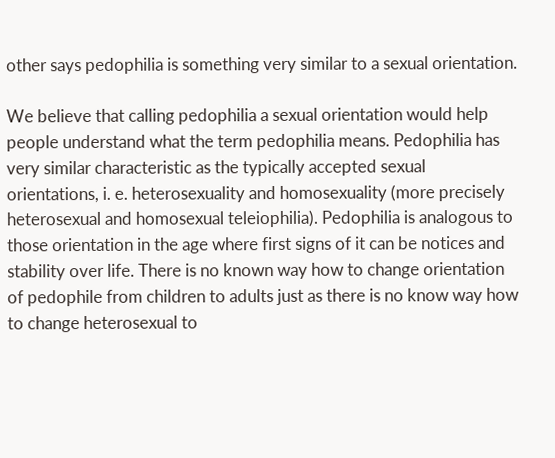other says pedophilia is something very similar to a sexual orientation.

We believe that calling pedophilia a sexual orientation would help people understand what the term pedophilia means. Pedophilia has very similar characteristic as the typically accepted sexual orientations, i. e. heterosexuality and homosexuality (more precisely heterosexual and homosexual teleiophilia). Pedophilia is analogous to those orientation in the age where first signs of it can be notices and stability over life. There is no known way how to change orientation of pedophile from children to adults just as there is no know way how to change heterosexual to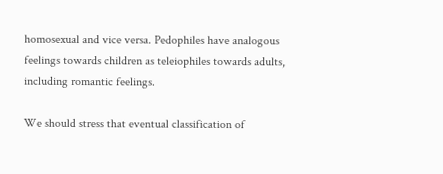homosexual and vice versa. Pedophiles have analogous feelings towards children as teleiophiles towards adults, including romantic feelings.

We should stress that eventual classification of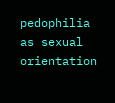pedophilia as sexual orientation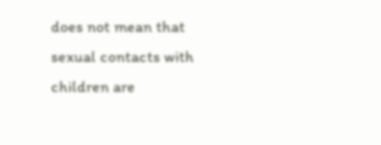does not mean that sexual contacts with children are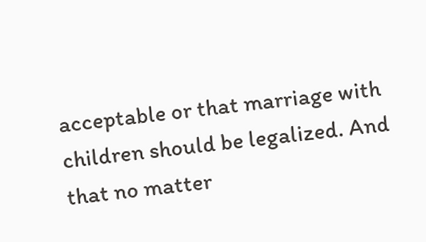acceptable or that marriage with children should be legalized. And that no matter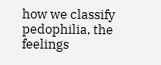how we classify pedophilia, the feelings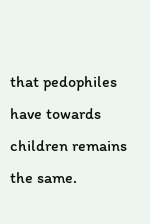that pedophiles have towards children remains the same.